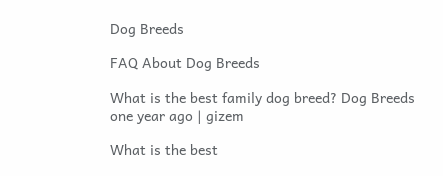Dog Breeds

FAQ About Dog Breeds

What is the best family dog breed? Dog Breeds
one year ago | gizem

What is the best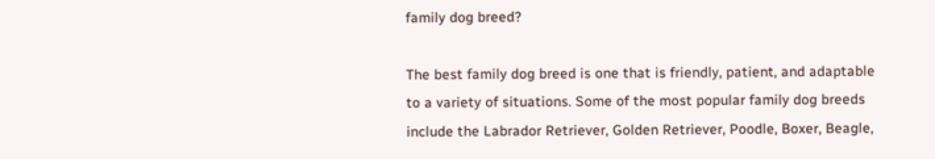family dog breed?

The best family dog breed is one that is friendly, patient, and adaptable to a variety of situations. Some of the most popular family dog breeds include the Labrador Retriever, Golden Retriever, Poodle, Boxer, Beagle,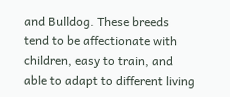and Bulldog. These breeds tend to be affectionate with children, easy to train, and able to adapt to different living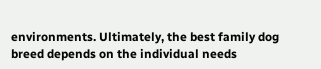environments. Ultimately, the best family dog breed depends on the individual needs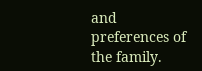and preferences of the family.